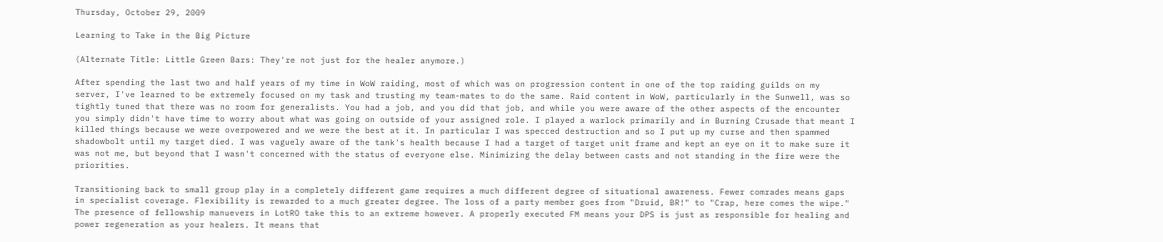Thursday, October 29, 2009

Learning to Take in the Big Picture

(Alternate Title: Little Green Bars: They're not just for the healer anymore.)

After spending the last two and half years of my time in WoW raiding, most of which was on progression content in one of the top raiding guilds on my server, I've learned to be extremely focused on my task and trusting my team-mates to do the same. Raid content in WoW, particularly in the Sunwell, was so tightly tuned that there was no room for generalists. You had a job, and you did that job, and while you were aware of the other aspects of the encounter you simply didn't have time to worry about what was going on outside of your assigned role. I played a warlock primarily and in Burning Crusade that meant I killed things because we were overpowered and we were the best at it. In particular I was specced destruction and so I put up my curse and then spammed shadowbolt until my target died. I was vaguely aware of the tank's health because I had a target of target unit frame and kept an eye on it to make sure it was not me, but beyond that I wasn't concerned with the status of everyone else. Minimizing the delay between casts and not standing in the fire were the priorities.

Transitioning back to small group play in a completely different game requires a much different degree of situational awareness. Fewer comrades means gaps in specialist coverage. Flexibility is rewarded to a much greater degree. The loss of a party member goes from "Druid, BR!" to "Crap, here comes the wipe." The presence of fellowship manuevers in LotRO take this to an extreme however. A properly executed FM means your DPS is just as responsible for healing and power regeneration as your healers. It means that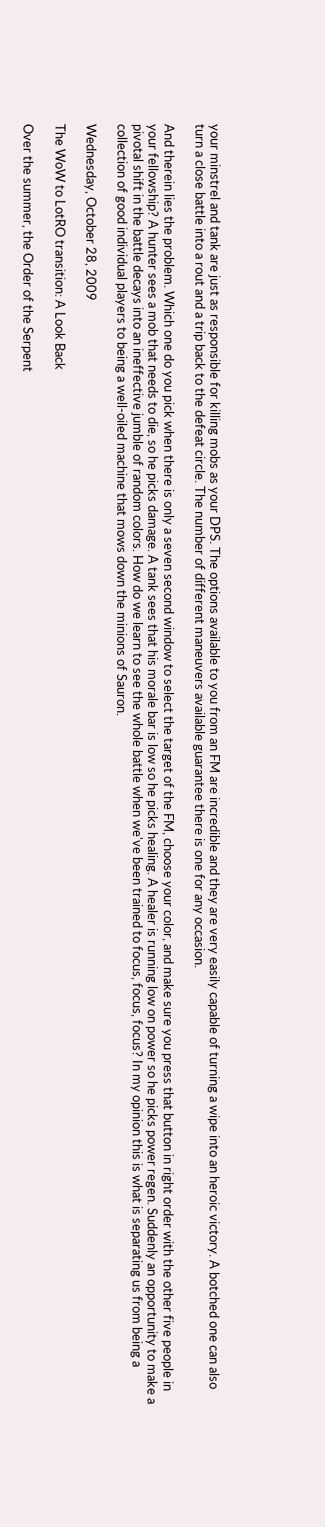your minstrel and tank are just as responsible for killing mobs as your DPS. The options available to you from an FM are incredible and they are very easily capable of turning a wipe into an heroic victory. A botched one can also turn a close battle into a rout and a trip back to the defeat circle. The number of different maneuvers available guarantee there is one for any occasion.

And therein lies the problem. Which one do you pick when there is only a seven second window to select the target of the FM, choose your color, and make sure you press that button in right order with the other five people in your fellowship? A hunter sees a mob that needs to die, so he picks damage. A tank sees that his morale bar is low so he picks healing. A healer is running low on power so he picks power regen. Suddenly an opportunity to make a pivotal shift in the battle decays into an ineffective jumble of random colors. How do we learn to see the whole battle when we've been trained to focus, focus, focus? In my opinion this is what is separating us from being a collection of good individual players to being a well-oiled machine that mows down the minions of Sauron.

Wednesday, October 28, 2009

The WoW to LotRO transition: A Look Back

Over the summer, the Order of the Serpent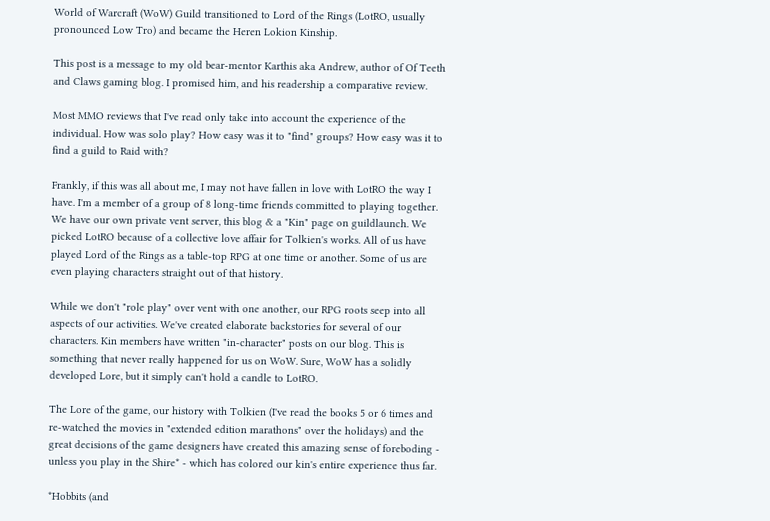World of Warcraft (WoW) Guild transitioned to Lord of the Rings (LotRO, usually pronounced Low Tro) and became the Heren Lokion Kinship.

This post is a message to my old bear-mentor Karthis aka Andrew, author of Of Teeth and Claws gaming blog. I promised him, and his readership a comparative review.

Most MMO reviews that I've read only take into account the experience of the individual. How was solo play? How easy was it to "find" groups? How easy was it to find a guild to Raid with?

Frankly, if this was all about me, I may not have fallen in love with LotRO the way I have. I'm a member of a group of 8 long-time friends committed to playing together. We have our own private vent server, this blog & a "Kin" page on guildlaunch. We picked LotRO because of a collective love affair for Tolkien's works. All of us have played Lord of the Rings as a table-top RPG at one time or another. Some of us are even playing characters straight out of that history.

While we don't "role play" over vent with one another, our RPG roots seep into all aspects of our activities. We've created elaborate backstories for several of our characters. Kin members have written "in-character" posts on our blog. This is something that never really happened for us on WoW. Sure, WoW has a solidly developed Lore, but it simply can't hold a candle to LotRO.

The Lore of the game, our history with Tolkien (I've read the books 5 or 6 times and re-watched the movies in "extended edition marathons" over the holidays) and the great decisions of the game designers have created this amazing sense of foreboding - unless you play in the Shire* - which has colored our kin's entire experience thus far.

*Hobbits (and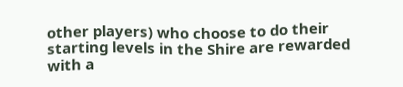other players) who choose to do their starting levels in the Shire are rewarded with a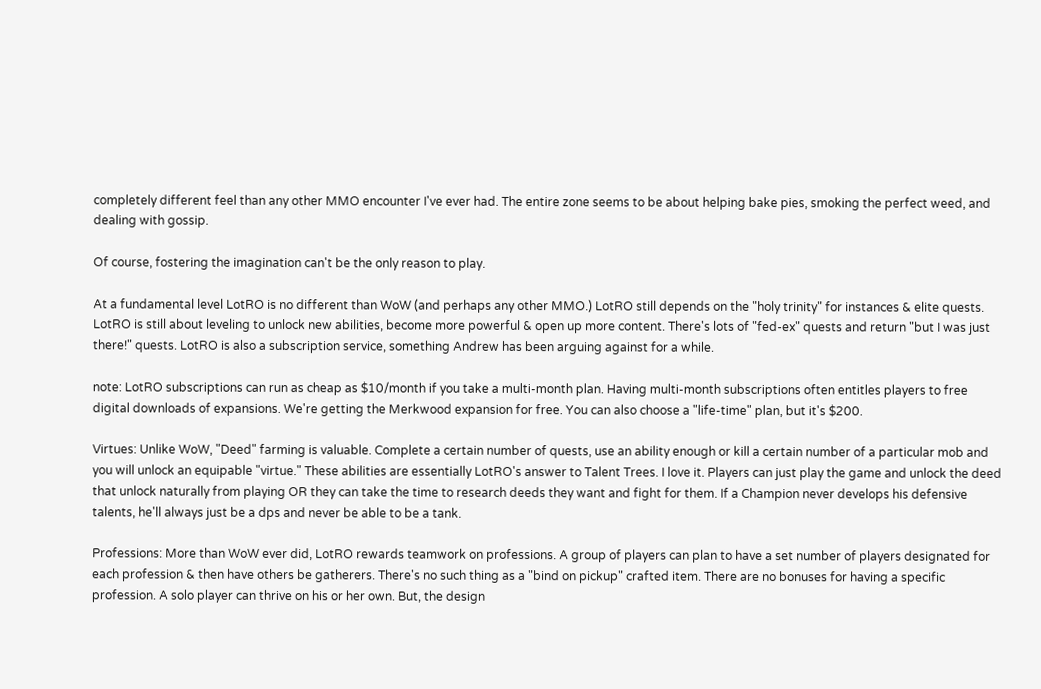completely different feel than any other MMO encounter I've ever had. The entire zone seems to be about helping bake pies, smoking the perfect weed, and dealing with gossip.

Of course, fostering the imagination can't be the only reason to play.

At a fundamental level LotRO is no different than WoW (and perhaps any other MMO.) LotRO still depends on the "holy trinity" for instances & elite quests. LotRO is still about leveling to unlock new abilities, become more powerful & open up more content. There's lots of "fed-ex" quests and return "but I was just there!" quests. LotRO is also a subscription service, something Andrew has been arguing against for a while.

note: LotRO subscriptions can run as cheap as $10/month if you take a multi-month plan. Having multi-month subscriptions often entitles players to free digital downloads of expansions. We're getting the Merkwood expansion for free. You can also choose a "life-time" plan, but it's $200.

Virtues: Unlike WoW, "Deed" farming is valuable. Complete a certain number of quests, use an ability enough or kill a certain number of a particular mob and you will unlock an equipable "virtue." These abilities are essentially LotRO's answer to Talent Trees. I love it. Players can just play the game and unlock the deed that unlock naturally from playing OR they can take the time to research deeds they want and fight for them. If a Champion never develops his defensive talents, he'll always just be a dps and never be able to be a tank.

Professions: More than WoW ever did, LotRO rewards teamwork on professions. A group of players can plan to have a set number of players designated for each profession & then have others be gatherers. There's no such thing as a "bind on pickup" crafted item. There are no bonuses for having a specific profession. A solo player can thrive on his or her own. But, the design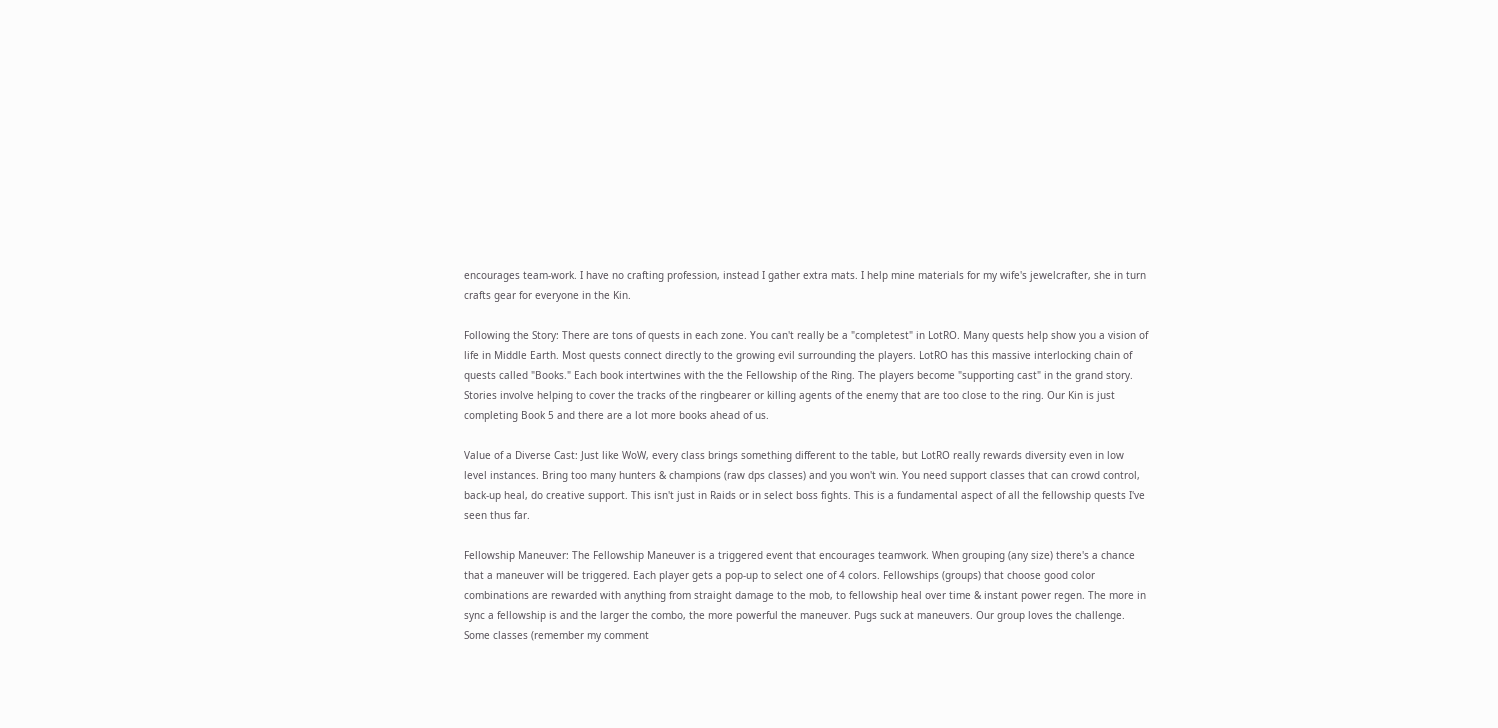encourages team-work. I have no crafting profession, instead I gather extra mats. I help mine materials for my wife's jewelcrafter, she in turn crafts gear for everyone in the Kin.

Following the Story: There are tons of quests in each zone. You can't really be a "completest" in LotRO. Many quests help show you a vision of life in Middle Earth. Most quests connect directly to the growing evil surrounding the players. LotRO has this massive interlocking chain of quests called "Books." Each book intertwines with the the Fellowship of the Ring. The players become "supporting cast" in the grand story. Stories involve helping to cover the tracks of the ringbearer or killing agents of the enemy that are too close to the ring. Our Kin is just completing Book 5 and there are a lot more books ahead of us.

Value of a Diverse Cast: Just like WoW, every class brings something different to the table, but LotRO really rewards diversity even in low level instances. Bring too many hunters & champions (raw dps classes) and you won't win. You need support classes that can crowd control, back-up heal, do creative support. This isn't just in Raids or in select boss fights. This is a fundamental aspect of all the fellowship quests I've seen thus far.

Fellowship Maneuver: The Fellowship Maneuver is a triggered event that encourages teamwork. When grouping (any size) there's a chance that a maneuver will be triggered. Each player gets a pop-up to select one of 4 colors. Fellowships (groups) that choose good color combinations are rewarded with anything from straight damage to the mob, to fellowship heal over time & instant power regen. The more in sync a fellowship is and the larger the combo, the more powerful the maneuver. Pugs suck at maneuvers. Our group loves the challenge. Some classes (remember my comment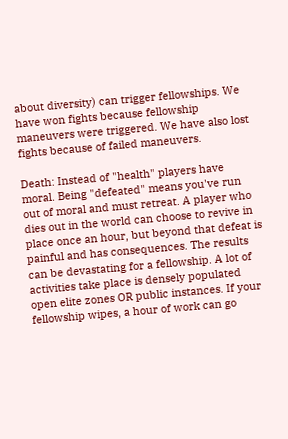about diversity) can trigger fellowships. We have won fights because fellowship maneuvers were triggered. We have also lost fights because of failed maneuvers.

Death: Instead of "health" players have moral. Being "defeated" means you've run out of moral and must retreat. A player who dies out in the world can choose to revive in place once an hour, but beyond that defeat is painful and has consequences. The results can be devastating for a fellowship. A lot of activities take place is densely populated open elite zones OR public instances. If your fellowship wipes, a hour of work can go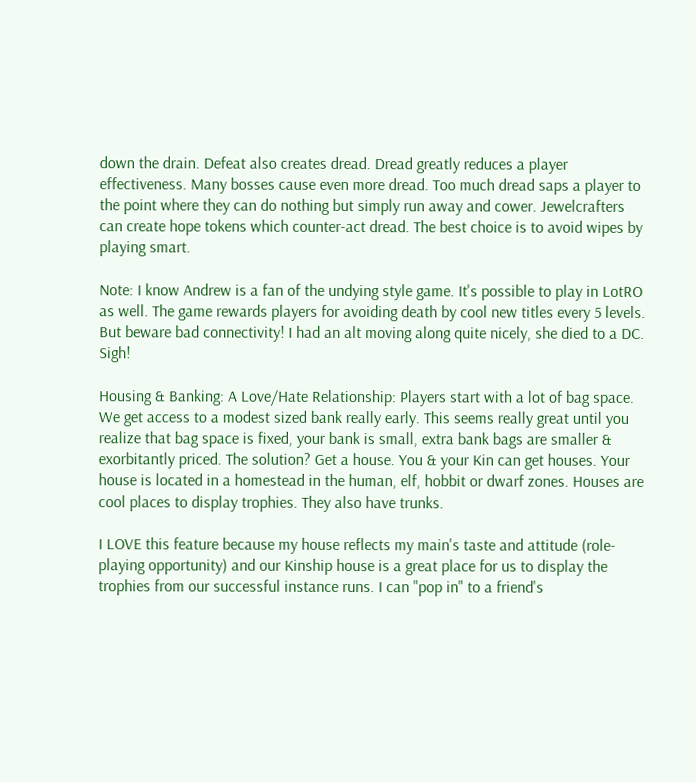down the drain. Defeat also creates dread. Dread greatly reduces a player effectiveness. Many bosses cause even more dread. Too much dread saps a player to the point where they can do nothing but simply run away and cower. Jewelcrafters can create hope tokens which counter-act dread. The best choice is to avoid wipes by playing smart.

Note: I know Andrew is a fan of the undying style game. It's possible to play in LotRO as well. The game rewards players for avoiding death by cool new titles every 5 levels. But beware bad connectivity! I had an alt moving along quite nicely, she died to a DC. Sigh!

Housing & Banking: A Love/Hate Relationship: Players start with a lot of bag space. We get access to a modest sized bank really early. This seems really great until you realize that bag space is fixed, your bank is small, extra bank bags are smaller & exorbitantly priced. The solution? Get a house. You & your Kin can get houses. Your house is located in a homestead in the human, elf, hobbit or dwarf zones. Houses are cool places to display trophies. They also have trunks.

I LOVE this feature because my house reflects my main's taste and attitude (role-playing opportunity) and our Kinship house is a great place for us to display the trophies from our successful instance runs. I can "pop in" to a friend's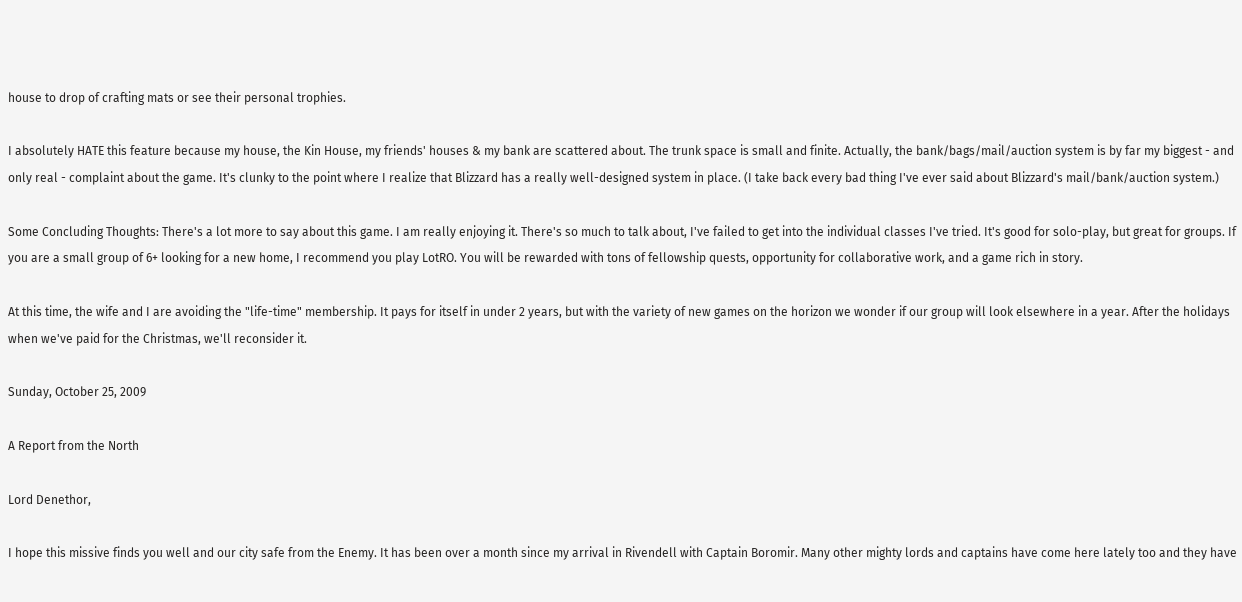house to drop of crafting mats or see their personal trophies.

I absolutely HATE this feature because my house, the Kin House, my friends' houses & my bank are scattered about. The trunk space is small and finite. Actually, the bank/bags/mail/auction system is by far my biggest - and only real - complaint about the game. It's clunky to the point where I realize that Blizzard has a really well-designed system in place. (I take back every bad thing I've ever said about Blizzard's mail/bank/auction system.)

Some Concluding Thoughts: There's a lot more to say about this game. I am really enjoying it. There's so much to talk about, I've failed to get into the individual classes I've tried. It's good for solo-play, but great for groups. If you are a small group of 6+ looking for a new home, I recommend you play LotRO. You will be rewarded with tons of fellowship quests, opportunity for collaborative work, and a game rich in story.

At this time, the wife and I are avoiding the "life-time" membership. It pays for itself in under 2 years, but with the variety of new games on the horizon we wonder if our group will look elsewhere in a year. After the holidays when we've paid for the Christmas, we'll reconsider it.

Sunday, October 25, 2009

A Report from the North

Lord Denethor,

I hope this missive finds you well and our city safe from the Enemy. It has been over a month since my arrival in Rivendell with Captain Boromir. Many other mighty lords and captains have come here lately too and they have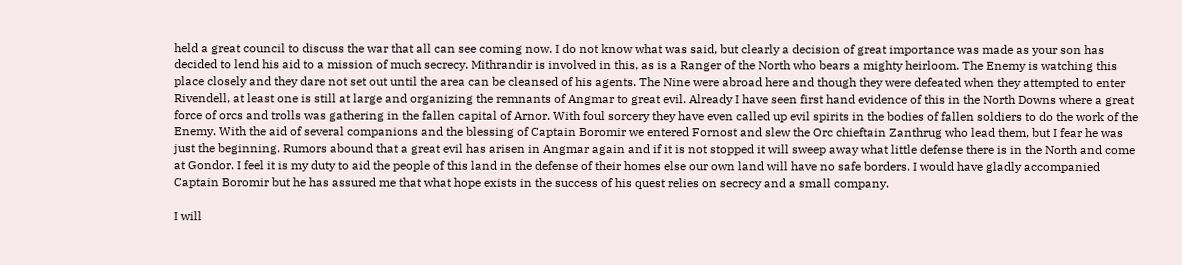held a great council to discuss the war that all can see coming now. I do not know what was said, but clearly a decision of great importance was made as your son has decided to lend his aid to a mission of much secrecy. Mithrandir is involved in this, as is a Ranger of the North who bears a mighty heirloom. The Enemy is watching this place closely and they dare not set out until the area can be cleansed of his agents. The Nine were abroad here and though they were defeated when they attempted to enter Rivendell, at least one is still at large and organizing the remnants of Angmar to great evil. Already I have seen first hand evidence of this in the North Downs where a great force of orcs and trolls was gathering in the fallen capital of Arnor. With foul sorcery they have even called up evil spirits in the bodies of fallen soldiers to do the work of the Enemy. With the aid of several companions and the blessing of Captain Boromir we entered Fornost and slew the Orc chieftain Zanthrug who lead them, but I fear he was just the beginning. Rumors abound that a great evil has arisen in Angmar again and if it is not stopped it will sweep away what little defense there is in the North and come at Gondor. I feel it is my duty to aid the people of this land in the defense of their homes else our own land will have no safe borders. I would have gladly accompanied Captain Boromir but he has assured me that what hope exists in the success of his quest relies on secrecy and a small company.

I will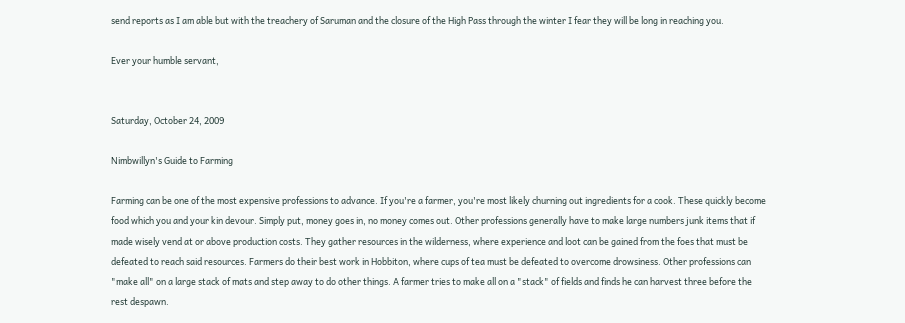send reports as I am able but with the treachery of Saruman and the closure of the High Pass through the winter I fear they will be long in reaching you.

Ever your humble servant,


Saturday, October 24, 2009

Nimbwillyn's Guide to Farming

Farming can be one of the most expensive professions to advance. If you're a farmer, you're most likely churning out ingredients for a cook. These quickly become food which you and your kin devour. Simply put, money goes in, no money comes out. Other professions generally have to make large numbers junk items that if made wisely vend at or above production costs. They gather resources in the wilderness, where experience and loot can be gained from the foes that must be defeated to reach said resources. Farmers do their best work in Hobbiton, where cups of tea must be defeated to overcome drowsiness. Other professions can "make all" on a large stack of mats and step away to do other things. A farmer tries to make all on a "stack" of fields and finds he can harvest three before the rest despawn.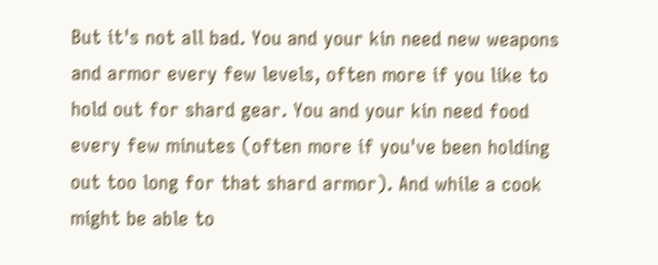But it's not all bad. You and your kin need new weapons and armor every few levels, often more if you like to hold out for shard gear. You and your kin need food every few minutes (often more if you've been holding out too long for that shard armor). And while a cook might be able to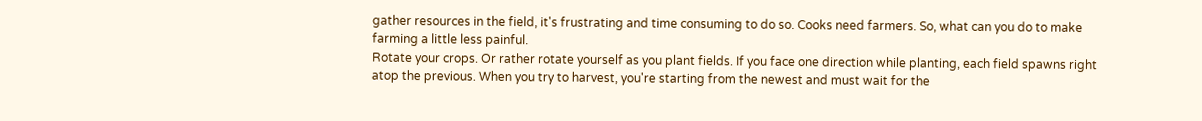gather resources in the field, it's frustrating and time consuming to do so. Cooks need farmers. So, what can you do to make farming a little less painful.
Rotate your crops. Or rather rotate yourself as you plant fields. If you face one direction while planting, each field spawns right atop the previous. When you try to harvest, you're starting from the newest and must wait for the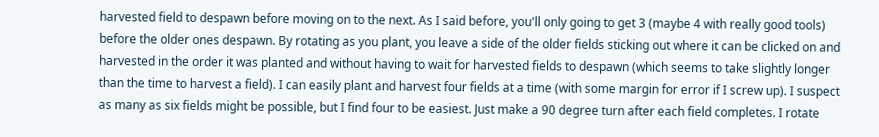harvested field to despawn before moving on to the next. As I said before, you'll only going to get 3 (maybe 4 with really good tools) before the older ones despawn. By rotating as you plant, you leave a side of the older fields sticking out where it can be clicked on and harvested in the order it was planted and without having to wait for harvested fields to despawn (which seems to take slightly longer than the time to harvest a field). I can easily plant and harvest four fields at a time (with some margin for error if I screw up). I suspect as many as six fields might be possible, but I find four to be easiest. Just make a 90 degree turn after each field completes. I rotate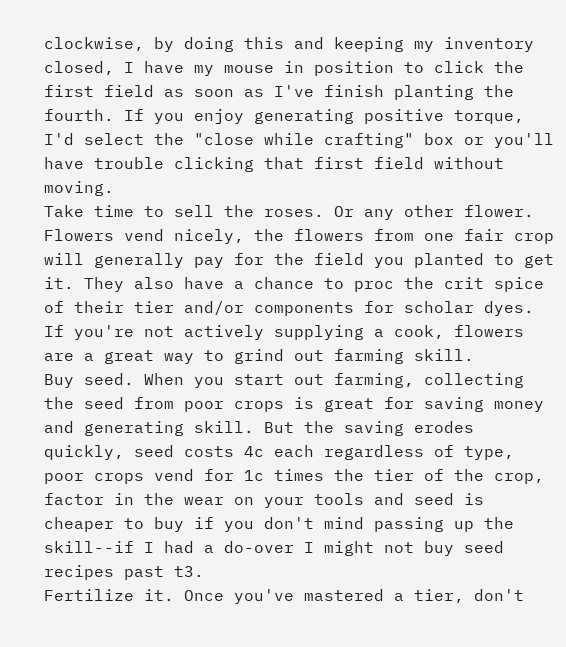clockwise, by doing this and keeping my inventory closed, I have my mouse in position to click the first field as soon as I've finish planting the fourth. If you enjoy generating positive torque, I'd select the "close while crafting" box or you'll have trouble clicking that first field without moving.
Take time to sell the roses. Or any other flower. Flowers vend nicely, the flowers from one fair crop will generally pay for the field you planted to get it. They also have a chance to proc the crit spice of their tier and/or components for scholar dyes. If you're not actively supplying a cook, flowers are a great way to grind out farming skill.
Buy seed. When you start out farming, collecting the seed from poor crops is great for saving money and generating skill. But the saving erodes quickly, seed costs 4c each regardless of type, poor crops vend for 1c times the tier of the crop, factor in the wear on your tools and seed is cheaper to buy if you don't mind passing up the skill--if I had a do-over I might not buy seed recipes past t3.
Fertilize it. Once you've mastered a tier, don't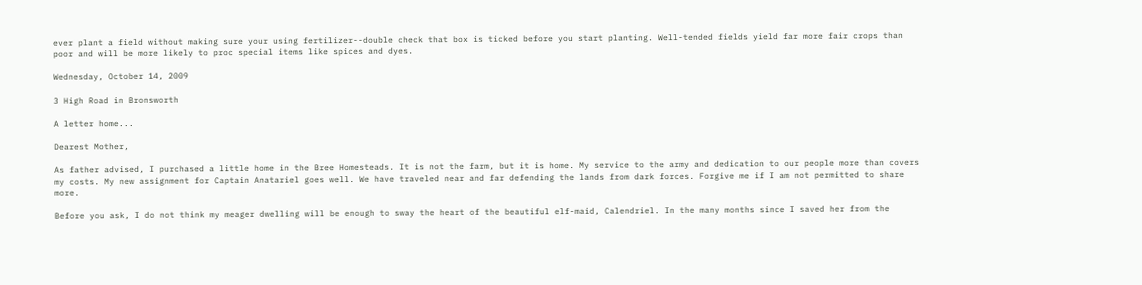ever plant a field without making sure your using fertilizer--double check that box is ticked before you start planting. Well-tended fields yield far more fair crops than poor and will be more likely to proc special items like spices and dyes.

Wednesday, October 14, 2009

3 High Road in Bronsworth

A letter home...

Dearest Mother,

As father advised, I purchased a little home in the Bree Homesteads. It is not the farm, but it is home. My service to the army and dedication to our people more than covers my costs. My new assignment for Captain Anatariel goes well. We have traveled near and far defending the lands from dark forces. Forgive me if I am not permitted to share more.

Before you ask, I do not think my meager dwelling will be enough to sway the heart of the beautiful elf-maid, Calendriel. In the many months since I saved her from the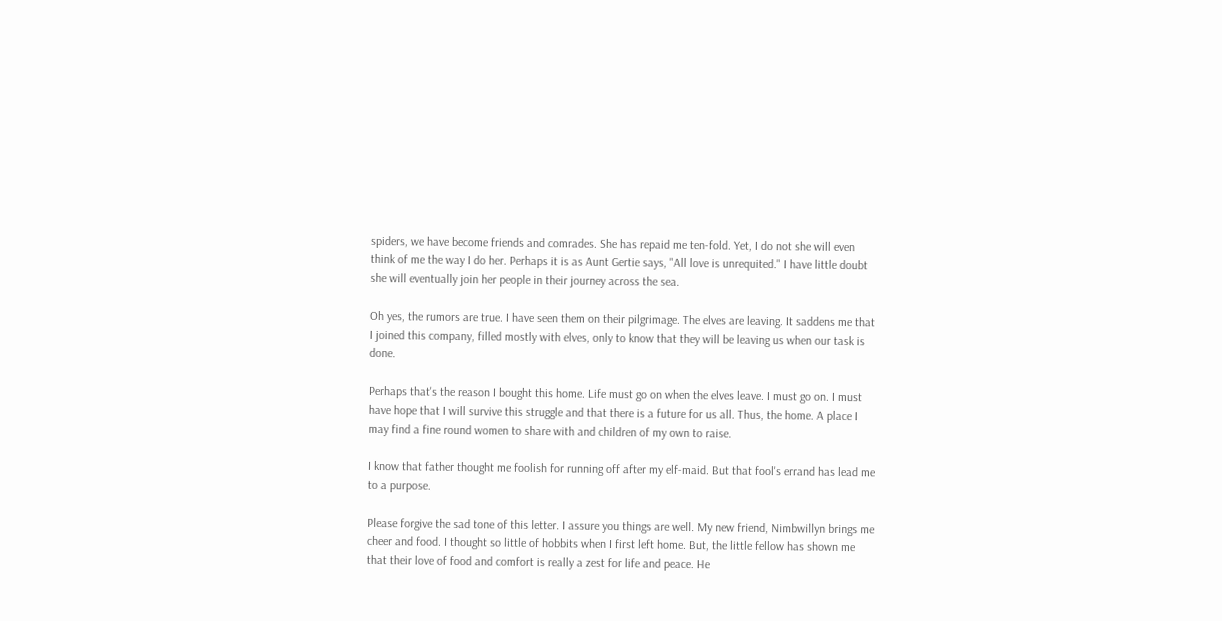spiders, we have become friends and comrades. She has repaid me ten-fold. Yet, I do not she will even think of me the way I do her. Perhaps it is as Aunt Gertie says, "All love is unrequited." I have little doubt she will eventually join her people in their journey across the sea.

Oh yes, the rumors are true. I have seen them on their pilgrimage. The elves are leaving. It saddens me that I joined this company, filled mostly with elves, only to know that they will be leaving us when our task is done.

Perhaps that's the reason I bought this home. Life must go on when the elves leave. I must go on. I must have hope that I will survive this struggle and that there is a future for us all. Thus, the home. A place I may find a fine round women to share with and children of my own to raise.

I know that father thought me foolish for running off after my elf-maid. But that fool's errand has lead me to a purpose.

Please forgive the sad tone of this letter. I assure you things are well. My new friend, Nimbwillyn brings me cheer and food. I thought so little of hobbits when I first left home. But, the little fellow has shown me that their love of food and comfort is really a zest for life and peace. He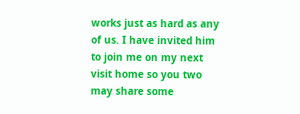works just as hard as any of us. I have invited him to join me on my next visit home so you two may share some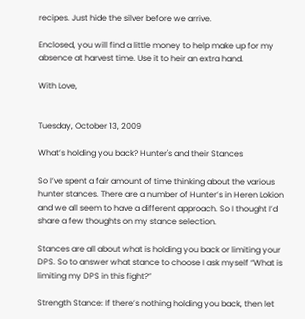recipes. Just hide the silver before we arrive.

Enclosed, you will find a little money to help make up for my absence at harvest time. Use it to heir an extra hand.

With Love,


Tuesday, October 13, 2009

What’s holding you back? Hunter's and their Stances

So I’ve spent a fair amount of time thinking about the various hunter stances. There are a number of Hunter’s in Heren Lokion and we all seem to have a different approach. So I thought I’d share a few thoughts on my stance selection.

Stances are all about what is holding you back or limiting your DPS. So to answer what stance to choose I ask myself “What is limiting my DPS in this fight?”

Strength Stance: If there’s nothing holding you back, then let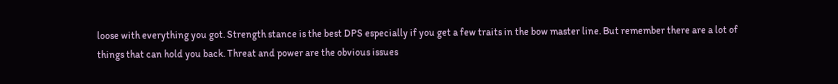loose with everything you got. Strength stance is the best DPS especially if you get a few traits in the bow master line. But remember there are a lot of things that can hold you back. Threat and power are the obvious issues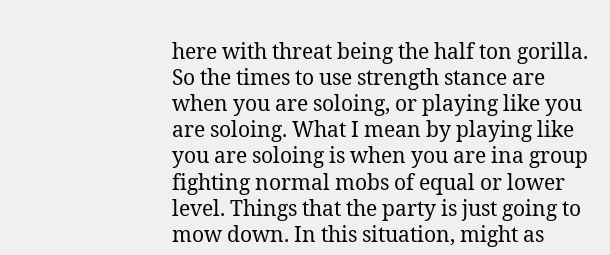here with threat being the half ton gorilla. So the times to use strength stance are when you are soloing, or playing like you are soloing. What I mean by playing like you are soloing is when you are ina group fighting normal mobs of equal or lower level. Things that the party is just going to mow down. In this situation, might as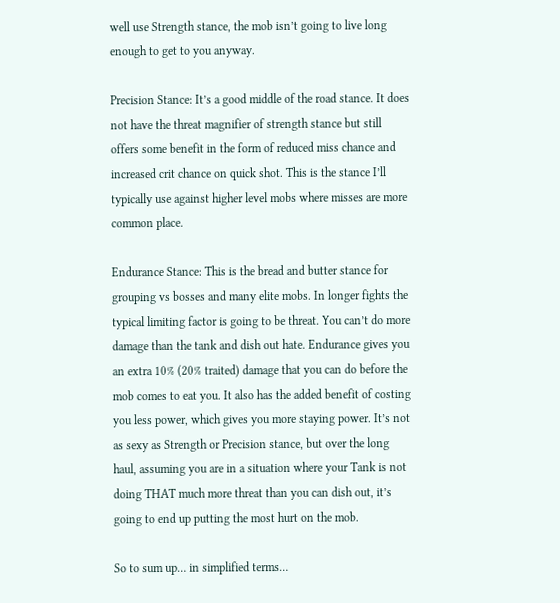well use Strength stance, the mob isn’t going to live long enough to get to you anyway.

Precision Stance: It’s a good middle of the road stance. It does not have the threat magnifier of strength stance but still offers some benefit in the form of reduced miss chance and increased crit chance on quick shot. This is the stance I’ll typically use against higher level mobs where misses are more common place.

Endurance Stance: This is the bread and butter stance for grouping vs bosses and many elite mobs. In longer fights the typical limiting factor is going to be threat. You can’t do more damage than the tank and dish out hate. Endurance gives you an extra 10% (20% traited) damage that you can do before the mob comes to eat you. It also has the added benefit of costing you less power, which gives you more staying power. It’s not as sexy as Strength or Precision stance, but over the long haul, assuming you are in a situation where your Tank is not doing THAT much more threat than you can dish out, it’s going to end up putting the most hurt on the mob.

So to sum up… in simplified terms…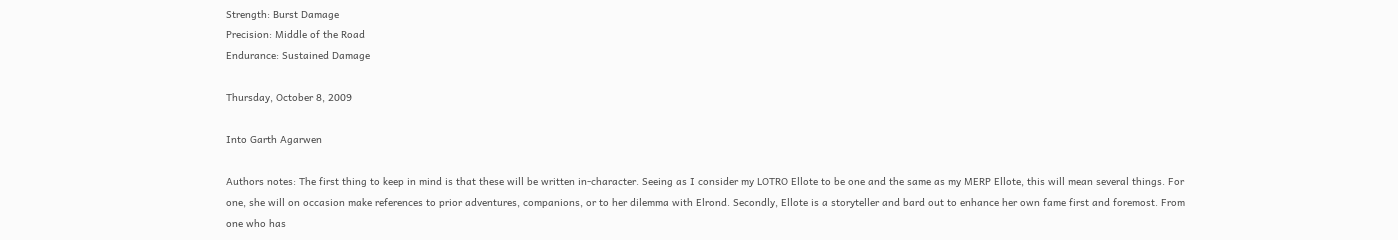Strength: Burst Damage
Precision: Middle of the Road
Endurance: Sustained Damage

Thursday, October 8, 2009

Into Garth Agarwen

Authors notes: The first thing to keep in mind is that these will be written in-character. Seeing as I consider my LOTRO Ellote to be one and the same as my MERP Ellote, this will mean several things. For one, she will on occasion make references to prior adventures, companions, or to her dilemma with Elrond. Secondly, Ellote is a storyteller and bard out to enhance her own fame first and foremost. From one who has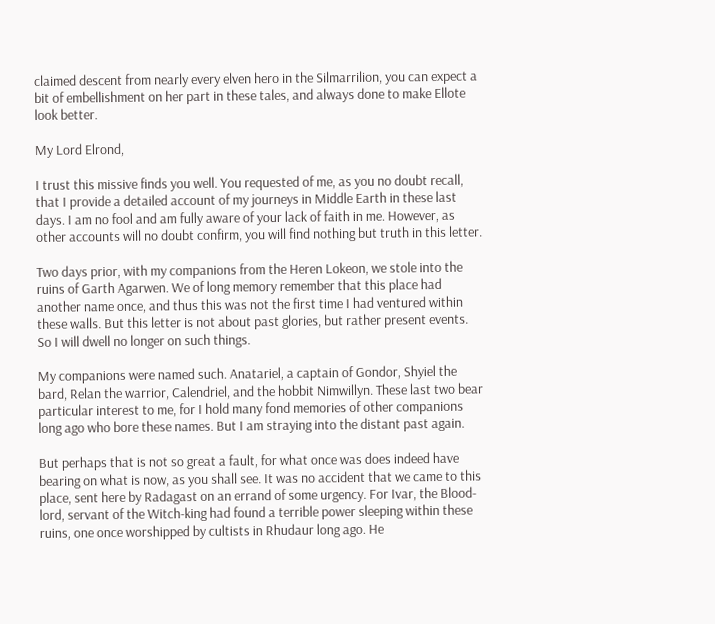claimed descent from nearly every elven hero in the Silmarrilion, you can expect a bit of embellishment on her part in these tales, and always done to make Ellote look better.

My Lord Elrond,

I trust this missive finds you well. You requested of me, as you no doubt recall, that I provide a detailed account of my journeys in Middle Earth in these last days. I am no fool and am fully aware of your lack of faith in me. However, as other accounts will no doubt confirm, you will find nothing but truth in this letter.

Two days prior, with my companions from the Heren Lokeon, we stole into the ruins of Garth Agarwen. We of long memory remember that this place had another name once, and thus this was not the first time I had ventured within these walls. But this letter is not about past glories, but rather present events. So I will dwell no longer on such things.

My companions were named such. Anatariel, a captain of Gondor, Shyiel the bard, Relan the warrior, Calendriel, and the hobbit Nimwillyn. These last two bear particular interest to me, for I hold many fond memories of other companions long ago who bore these names. But I am straying into the distant past again.

But perhaps that is not so great a fault, for what once was does indeed have bearing on what is now, as you shall see. It was no accident that we came to this place, sent here by Radagast on an errand of some urgency. For Ivar, the Blood-lord, servant of the Witch-king had found a terrible power sleeping within these ruins, one once worshipped by cultists in Rhudaur long ago. He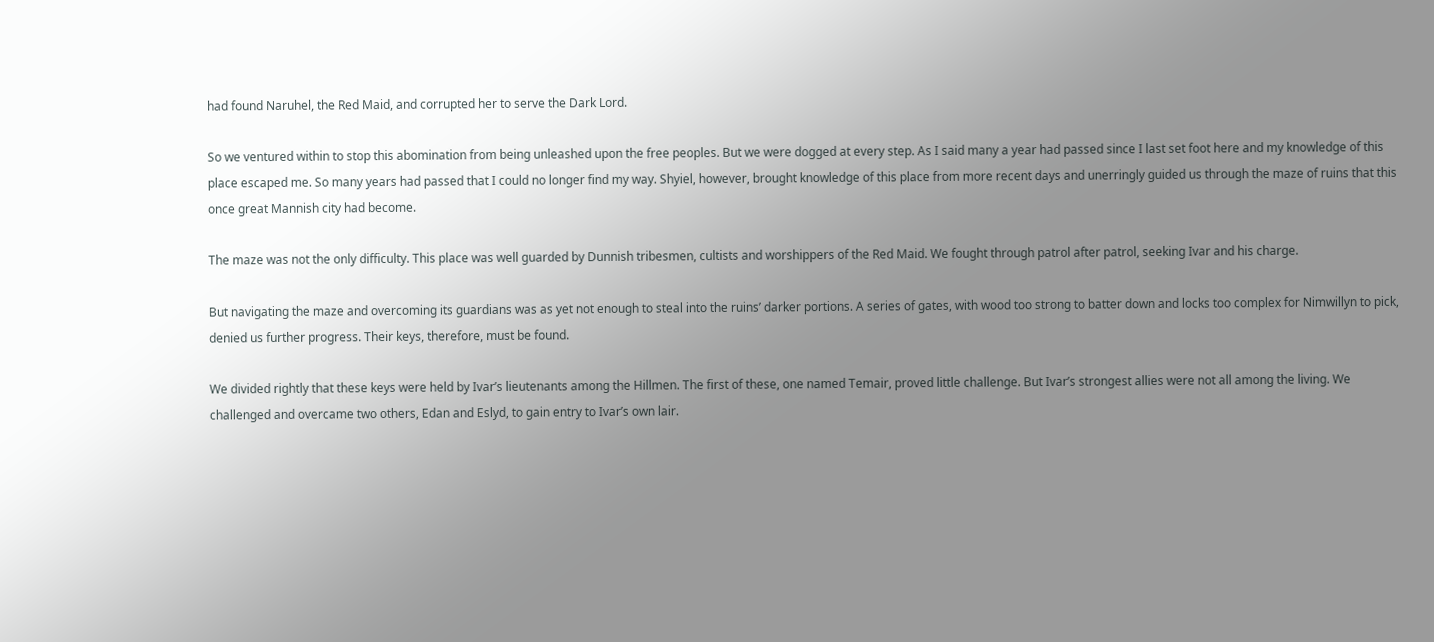had found Naruhel, the Red Maid, and corrupted her to serve the Dark Lord.

So we ventured within to stop this abomination from being unleashed upon the free peoples. But we were dogged at every step. As I said many a year had passed since I last set foot here and my knowledge of this place escaped me. So many years had passed that I could no longer find my way. Shyiel, however, brought knowledge of this place from more recent days and unerringly guided us through the maze of ruins that this once great Mannish city had become.

The maze was not the only difficulty. This place was well guarded by Dunnish tribesmen, cultists and worshippers of the Red Maid. We fought through patrol after patrol, seeking Ivar and his charge.

But navigating the maze and overcoming its guardians was as yet not enough to steal into the ruins’ darker portions. A series of gates, with wood too strong to batter down and locks too complex for Nimwillyn to pick, denied us further progress. Their keys, therefore, must be found.

We divided rightly that these keys were held by Ivar’s lieutenants among the Hillmen. The first of these, one named Temair, proved little challenge. But Ivar’s strongest allies were not all among the living. We challenged and overcame two others, Edan and Eslyd, to gain entry to Ivar’s own lair.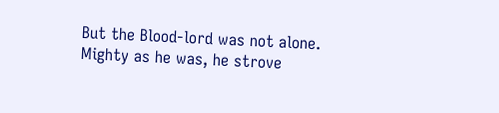But the Blood-lord was not alone. Mighty as he was, he strove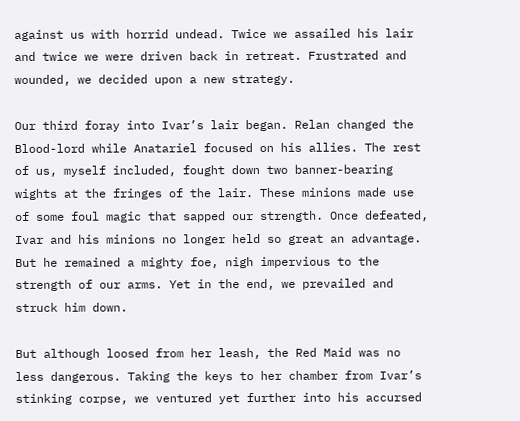against us with horrid undead. Twice we assailed his lair and twice we were driven back in retreat. Frustrated and wounded, we decided upon a new strategy.

Our third foray into Ivar’s lair began. Relan changed the Blood-lord while Anatariel focused on his allies. The rest of us, myself included, fought down two banner-bearing wights at the fringes of the lair. These minions made use of some foul magic that sapped our strength. Once defeated, Ivar and his minions no longer held so great an advantage. But he remained a mighty foe, nigh impervious to the strength of our arms. Yet in the end, we prevailed and struck him down.

But although loosed from her leash, the Red Maid was no less dangerous. Taking the keys to her chamber from Ivar’s stinking corpse, we ventured yet further into his accursed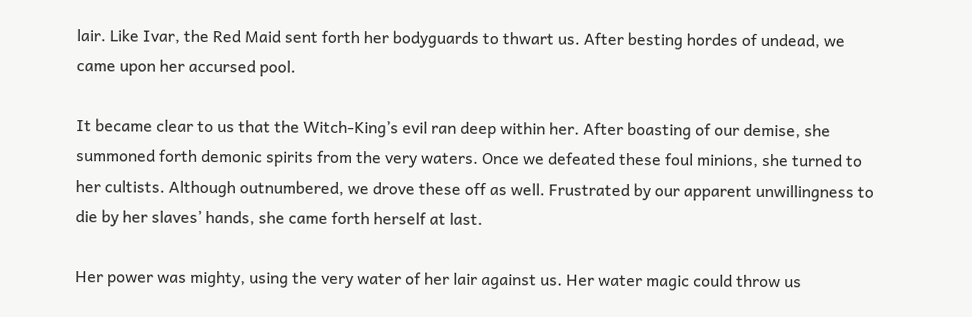lair. Like Ivar, the Red Maid sent forth her bodyguards to thwart us. After besting hordes of undead, we came upon her accursed pool.

It became clear to us that the Witch-King’s evil ran deep within her. After boasting of our demise, she summoned forth demonic spirits from the very waters. Once we defeated these foul minions, she turned to her cultists. Although outnumbered, we drove these off as well. Frustrated by our apparent unwillingness to die by her slaves’ hands, she came forth herself at last.

Her power was mighty, using the very water of her lair against us. Her water magic could throw us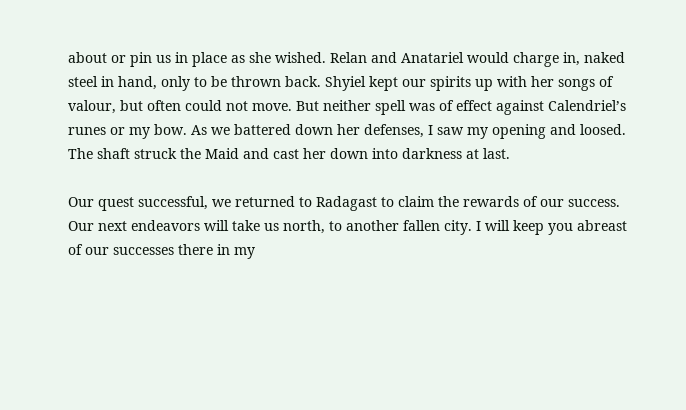about or pin us in place as she wished. Relan and Anatariel would charge in, naked steel in hand, only to be thrown back. Shyiel kept our spirits up with her songs of valour, but often could not move. But neither spell was of effect against Calendriel’s runes or my bow. As we battered down her defenses, I saw my opening and loosed. The shaft struck the Maid and cast her down into darkness at last.

Our quest successful, we returned to Radagast to claim the rewards of our success. Our next endeavors will take us north, to another fallen city. I will keep you abreast of our successes there in my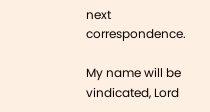next correspondence.

My name will be vindicated, Lord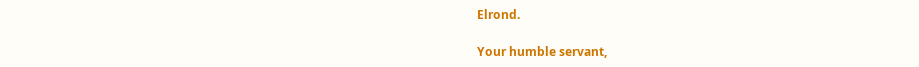Elrond.

Your humble servant,